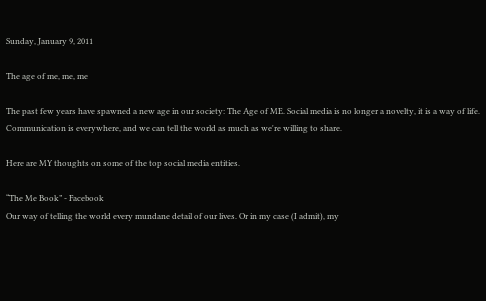Sunday, January 9, 2011

The age of me, me, me

The past few years have spawned a new age in our society: The Age of ME. Social media is no longer a novelty, it is a way of life. Communication is everywhere, and we can tell the world as much as we're willing to share.

Here are MY thoughts on some of the top social media entities.

“The Me Book” - Facebook
Our way of telling the world every mundane detail of our lives. Or in my case (I admit), my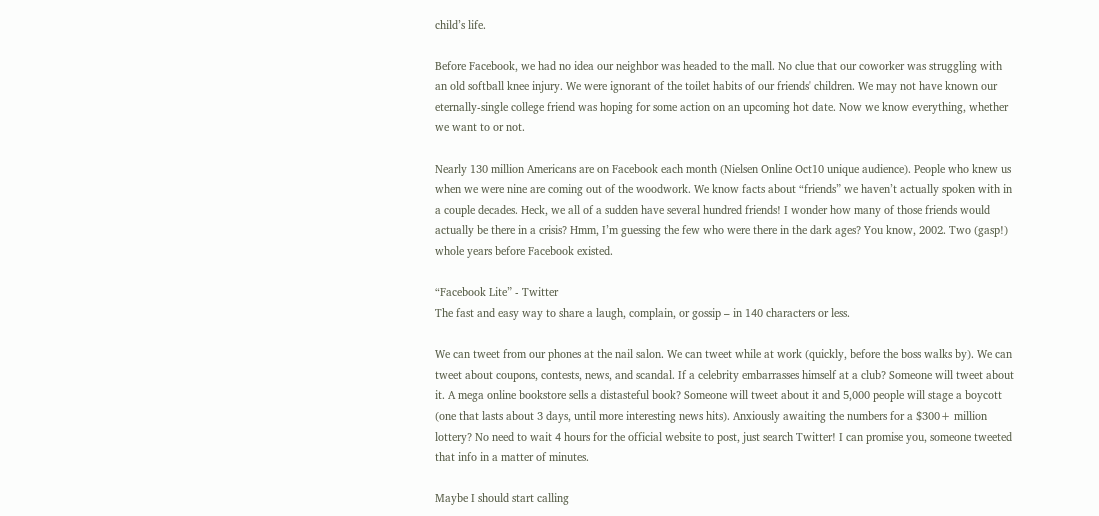child’s life.

Before Facebook, we had no idea our neighbor was headed to the mall. No clue that our coworker was struggling with an old softball knee injury. We were ignorant of the toilet habits of our friends' children. We may not have known our eternally-single college friend was hoping for some action on an upcoming hot date. Now we know everything, whether we want to or not.

Nearly 130 million Americans are on Facebook each month (Nielsen Online Oct10 unique audience). People who knew us when we were nine are coming out of the woodwork. We know facts about “friends” we haven’t actually spoken with in a couple decades. Heck, we all of a sudden have several hundred friends! I wonder how many of those friends would actually be there in a crisis? Hmm, I’m guessing the few who were there in the dark ages? You know, 2002. Two (gasp!) whole years before Facebook existed.

“Facebook Lite” - Twitter
The fast and easy way to share a laugh, complain, or gossip – in 140 characters or less.

We can tweet from our phones at the nail salon. We can tweet while at work (quickly, before the boss walks by). We can tweet about coupons, contests, news, and scandal. If a celebrity embarrasses himself at a club? Someone will tweet about it. A mega online bookstore sells a distasteful book? Someone will tweet about it and 5,000 people will stage a boycott (one that lasts about 3 days, until more interesting news hits). Anxiously awaiting the numbers for a $300+ million lottery? No need to wait 4 hours for the official website to post, just search Twitter! I can promise you, someone tweeted that info in a matter of minutes.

Maybe I should start calling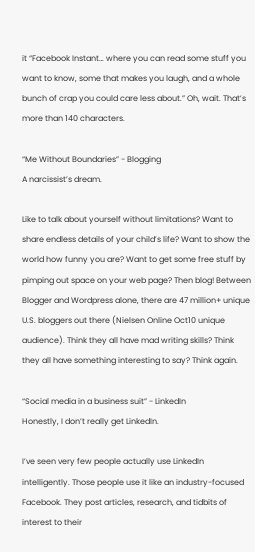it “Facebook Instant… where you can read some stuff you want to know, some that makes you laugh, and a whole bunch of crap you could care less about.” Oh, wait. That’s more than 140 characters.

“Me Without Boundaries” - Blogging
A narcissist’s dream.

Like to talk about yourself without limitations? Want to share endless details of your child’s life? Want to show the world how funny you are? Want to get some free stuff by pimping out space on your web page? Then blog! Between Blogger and Wordpress alone, there are 47 million+ unique U.S. bloggers out there (Nielsen Online Oct10 unique audience). Think they all have mad writing skills? Think they all have something interesting to say? Think again.

“Social media in a business suit” - LinkedIn
Honestly, I don’t really get LinkedIn.

I’ve seen very few people actually use LinkedIn intelligently. Those people use it like an industry-focused Facebook. They post articles, research, and tidbits of interest to their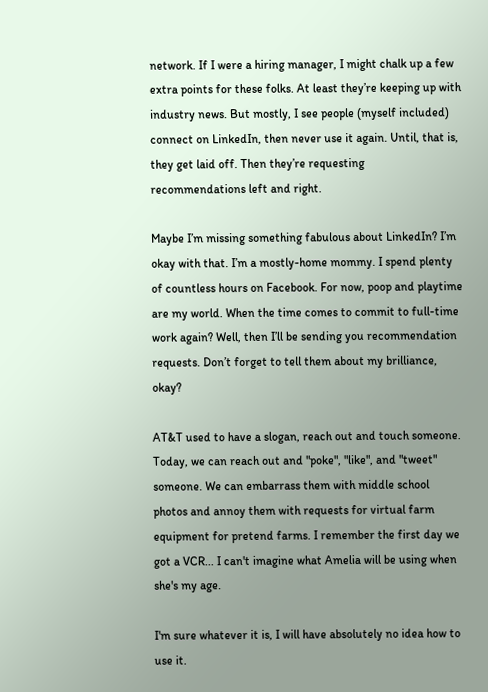network. If I were a hiring manager, I might chalk up a few extra points for these folks. At least they’re keeping up with industry news. But mostly, I see people (myself included) connect on LinkedIn, then never use it again. Until, that is, they get laid off. Then they’re requesting recommendations left and right.

Maybe I’m missing something fabulous about LinkedIn? I’m okay with that. I’m a mostly-home mommy. I spend plenty of countless hours on Facebook. For now, poop and playtime are my world. When the time comes to commit to full-time work again? Well, then I’ll be sending you recommendation requests. Don’t forget to tell them about my brilliance, okay?

AT&T used to have a slogan, reach out and touch someone. Today, we can reach out and "poke", "like", and "tweet" someone. We can embarrass them with middle school photos and annoy them with requests for virtual farm equipment for pretend farms. I remember the first day we got a VCR... I can't imagine what Amelia will be using when she's my age.

I'm sure whatever it is, I will have absolutely no idea how to use it.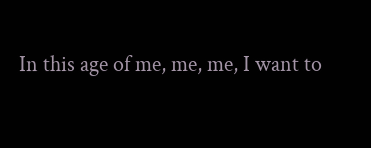In this age of me, me, me, I want to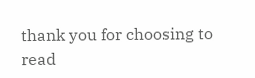thank you for choosing to read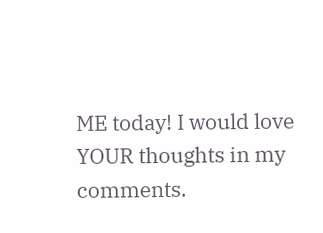ME today! I would love YOUR thoughts in my comments.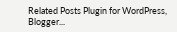Related Posts Plugin for WordPress, Blogger...